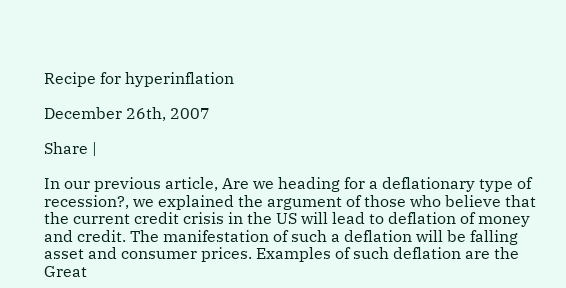Recipe for hyperinflation

December 26th, 2007

Share |

In our previous article, Are we heading for a deflationary type of recession?, we explained the argument of those who believe that the current credit crisis in the US will lead to deflation of money and credit. The manifestation of such a deflation will be falling asset and consumer prices. Examples of such deflation are the Great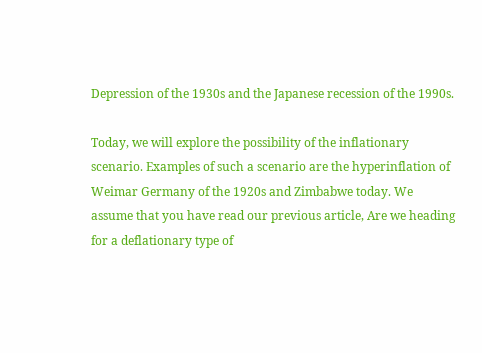Depression of the 1930s and the Japanese recession of the 1990s.

Today, we will explore the possibility of the inflationary scenario. Examples of such a scenario are the hyperinflation of Weimar Germany of the 1920s and Zimbabwe today. We assume that you have read our previous article, Are we heading for a deflationary type of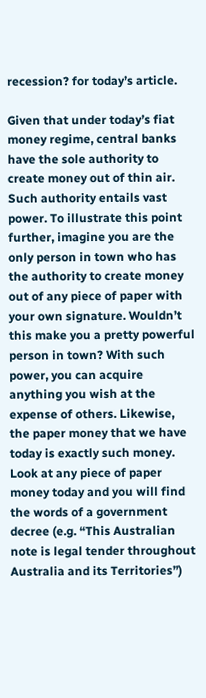recession? for today’s article.

Given that under today’s fiat money regime, central banks have the sole authority to create money out of thin air. Such authority entails vast power. To illustrate this point further, imagine you are the only person in town who has the authority to create money out of any piece of paper with your own signature. Wouldn’t this make you a pretty powerful person in town? With such power, you can acquire anything you wish at the expense of others. Likewise, the paper money that we have today is exactly such money. Look at any piece of paper money today and you will find the words of a government decree (e.g. “This Australian note is legal tender throughout Australia and its Territories”)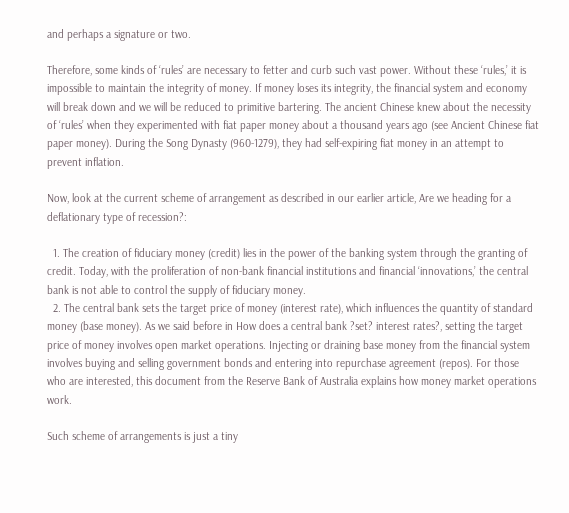and perhaps a signature or two.

Therefore, some kinds of ‘rules’ are necessary to fetter and curb such vast power. Without these ‘rules,’ it is impossible to maintain the integrity of money. If money loses its integrity, the financial system and economy will break down and we will be reduced to primitive bartering. The ancient Chinese knew about the necessity of ‘rules’ when they experimented with fiat paper money about a thousand years ago (see Ancient Chinese fiat paper money). During the Song Dynasty (960-1279), they had self-expiring fiat money in an attempt to prevent inflation.

Now, look at the current scheme of arrangement as described in our earlier article, Are we heading for a deflationary type of recession?:

  1. The creation of fiduciary money (credit) lies in the power of the banking system through the granting of credit. Today, with the proliferation of non-bank financial institutions and financial ‘innovations,’ the central bank is not able to control the supply of fiduciary money.
  2. The central bank sets the target price of money (interest rate), which influences the quantity of standard money (base money). As we said before in How does a central bank ?set? interest rates?, setting the target price of money involves open market operations. Injecting or draining base money from the financial system involves buying and selling government bonds and entering into repurchase agreement (repos). For those who are interested, this document from the Reserve Bank of Australia explains how money market operations work.

Such scheme of arrangements is just a tiny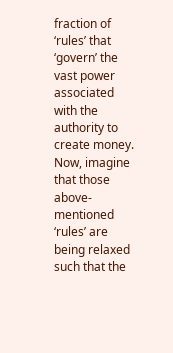fraction of ‘rules’ that ‘govern’ the vast power associated with the authority to create money. Now, imagine that those above-mentioned ‘rules’ are being relaxed such that the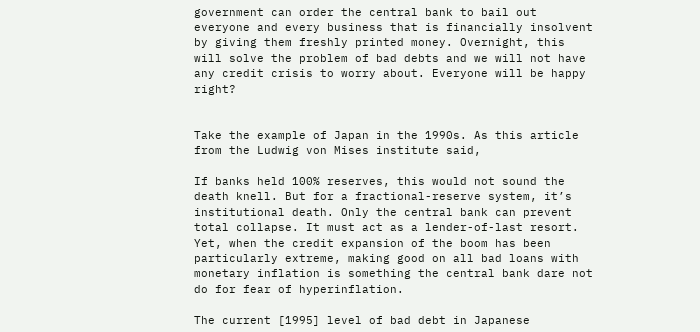government can order the central bank to bail out everyone and every business that is financially insolvent by giving them freshly printed money. Overnight, this will solve the problem of bad debts and we will not have any credit crisis to worry about. Everyone will be happy right?


Take the example of Japan in the 1990s. As this article from the Ludwig von Mises institute said,

If banks held 100% reserves, this would not sound the death knell. But for a fractional-reserve system, it’s institutional death. Only the central bank can prevent total collapse. It must act as a lender-of-last resort. Yet, when the credit expansion of the boom has been particularly extreme, making good on all bad loans with monetary inflation is something the central bank dare not do for fear of hyperinflation.

The current [1995] level of bad debt in Japanese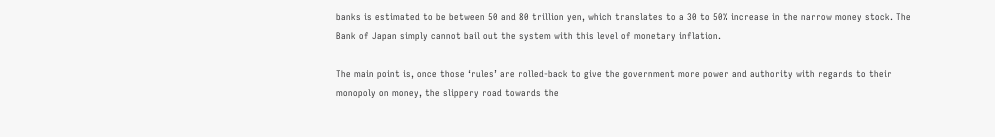banks is estimated to be between 50 and 80 trillion yen, which translates to a 30 to 50% increase in the narrow money stock. The Bank of Japan simply cannot bail out the system with this level of monetary inflation.

The main point is, once those ‘rules’ are rolled-back to give the government more power and authority with regards to their monopoly on money, the slippery road towards the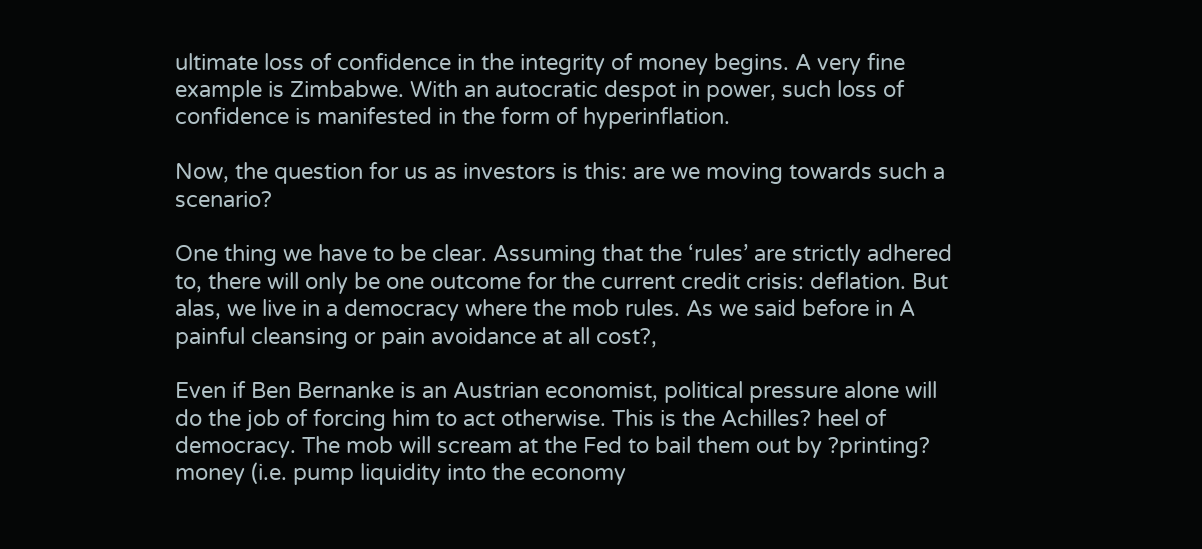ultimate loss of confidence in the integrity of money begins. A very fine example is Zimbabwe. With an autocratic despot in power, such loss of confidence is manifested in the form of hyperinflation.

Now, the question for us as investors is this: are we moving towards such a scenario?

One thing we have to be clear. Assuming that the ‘rules’ are strictly adhered to, there will only be one outcome for the current credit crisis: deflation. But alas, we live in a democracy where the mob rules. As we said before in A painful cleansing or pain avoidance at all cost?,

Even if Ben Bernanke is an Austrian economist, political pressure alone will do the job of forcing him to act otherwise. This is the Achilles? heel of democracy. The mob will scream at the Fed to bail them out by ?printing? money (i.e. pump liquidity into the economy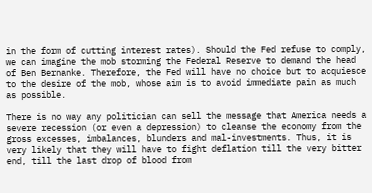in the form of cutting interest rates). Should the Fed refuse to comply, we can imagine the mob storming the Federal Reserve to demand the head of Ben Bernanke. Therefore, the Fed will have no choice but to acquiesce to the desire of the mob, whose aim is to avoid immediate pain as much as possible.

There is no way any politician can sell the message that America needs a severe recession (or even a depression) to cleanse the economy from the gross excesses, imbalances, blunders and mal-investments. Thus, it is very likely that they will have to fight deflation till the very bitter end, till the last drop of blood from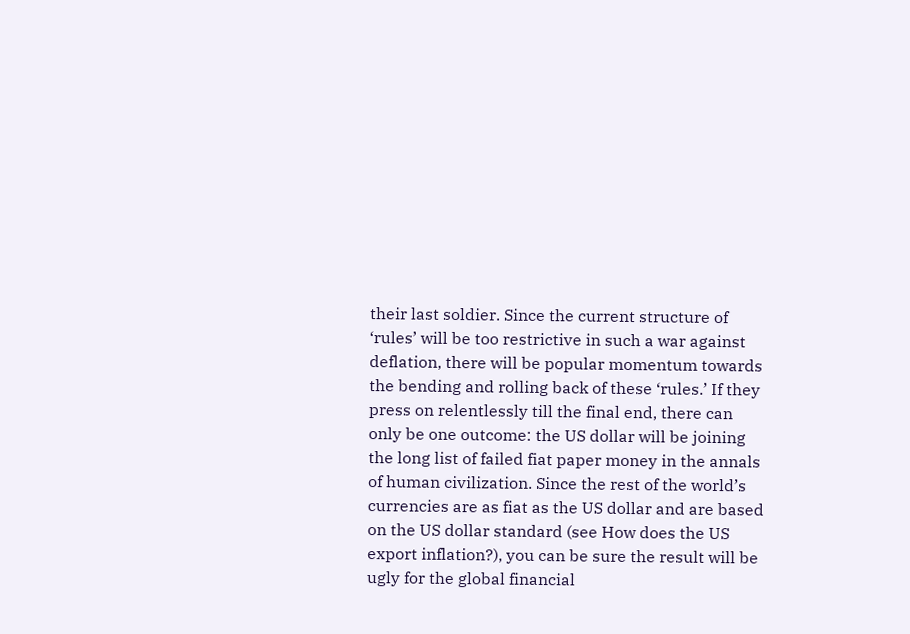their last soldier. Since the current structure of ‘rules’ will be too restrictive in such a war against deflation, there will be popular momentum towards the bending and rolling back of these ‘rules.’ If they press on relentlessly till the final end, there can only be one outcome: the US dollar will be joining the long list of failed fiat paper money in the annals of human civilization. Since the rest of the world’s currencies are as fiat as the US dollar and are based on the US dollar standard (see How does the US export inflation?), you can be sure the result will be ugly for the global financial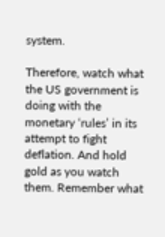system.

Therefore, watch what the US government is doing with the monetary ‘rules’ in its attempt to fight deflation. And hold gold as you watch them. Remember what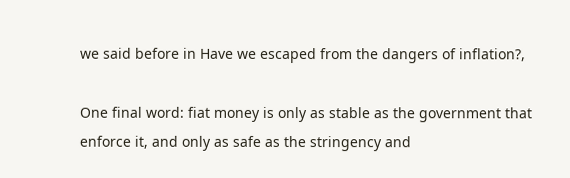we said before in Have we escaped from the dangers of inflation?,

One final word: fiat money is only as stable as the government that enforce it, and only as safe as the stringency and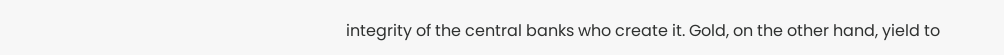integrity of the central banks who create it. Gold, on the other hand, yield to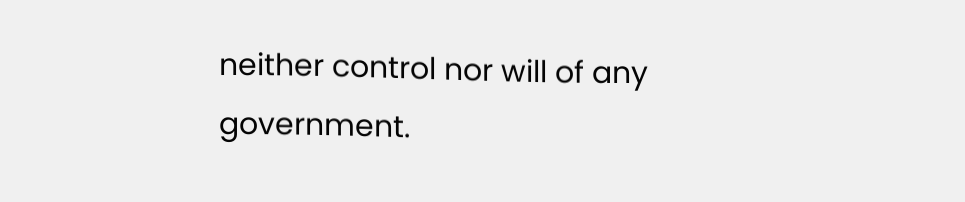neither control nor will of any government.